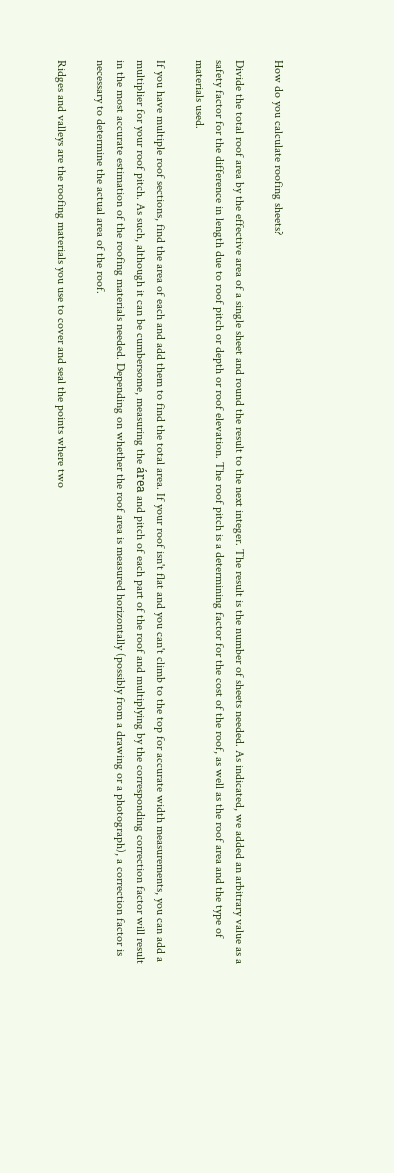How do you calculate roofing sheets?

Divide the total roof area by the effective area of a single sheet and round the result to the next integer. The result is the number of sheets needed. As indicated, we added an arbitrary value as a safety factor for the difference in length due to roof pitch or depth or roof elevation. The roof pitch is a determining factor for the cost of the roof, as well as the roof area and the type of materials used.

If you have multiple roof sections, find the area of each and add them to find the total area. If your roof isn't flat and you can't climb to the top for accurate width measurements, you can add a multiplier for your roof pitch. As such, although it can be cumbersome, measuring the área and pitch of each part of the roof and multiplying by the corresponding correction factor will result in the most accurate estimation of the roofing materials needed. Depending on whether the roof area is measured horizontally (possibly from a drawing or a photograph), a correction factor is necessary to determine the actual area of the roof.

Ridges and valleys are the roofing materials you use to cover and seal the points where two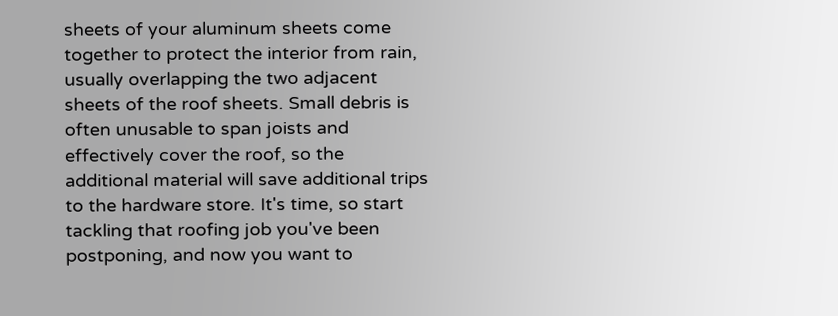sheets of your aluminum sheets come together to protect the interior from rain, usually overlapping the two adjacent sheets of the roof sheets. Small debris is often unusable to span joists and effectively cover the roof, so the additional material will save additional trips to the hardware store. It's time, so start tackling that roofing job you've been postponing, and now you want to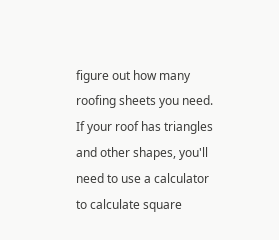figure out how many roofing sheets you need. If your roof has triangles and other shapes, you'll need to use a calculator to calculate square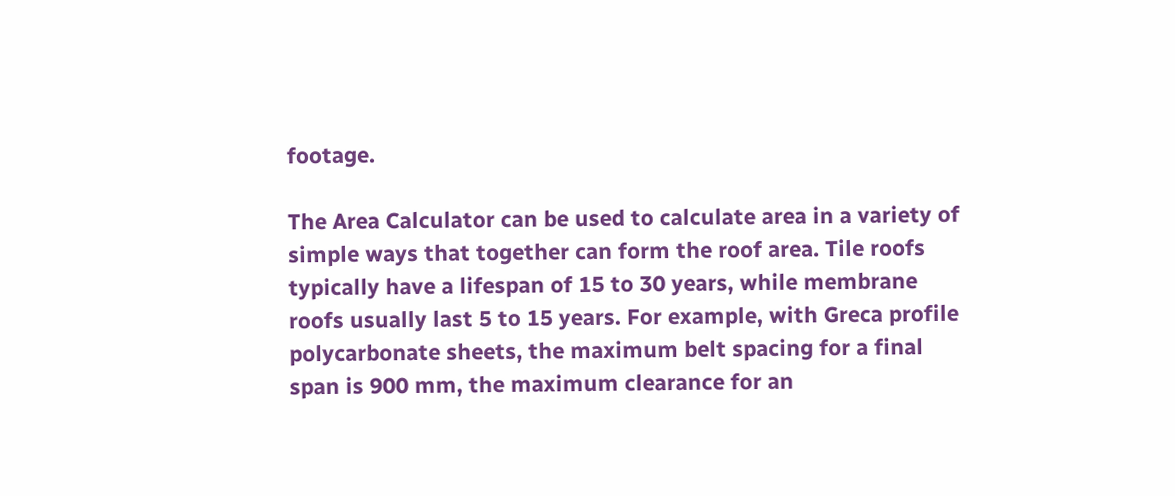footage.

The Area Calculator can be used to calculate area in a variety of simple ways that together can form the roof area. Tile roofs typically have a lifespan of 15 to 30 years, while membrane roofs usually last 5 to 15 years. For example, with Greca profile polycarbonate sheets, the maximum belt spacing for a final span is 900 mm, the maximum clearance for an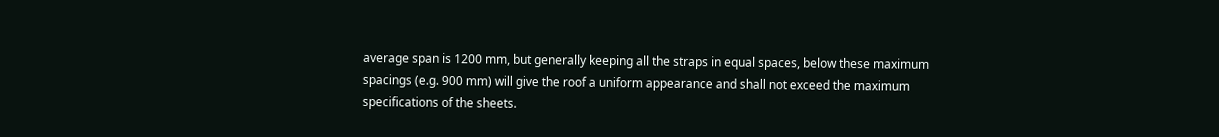average span is 1200 mm, but generally keeping all the straps in equal spaces, below these maximum spacings (e.g. 900 mm) will give the roof a uniform appearance and shall not exceed the maximum specifications of the sheets.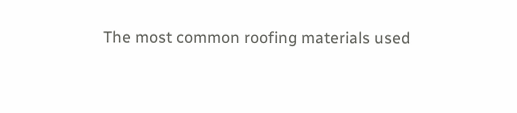The most common roofing materials used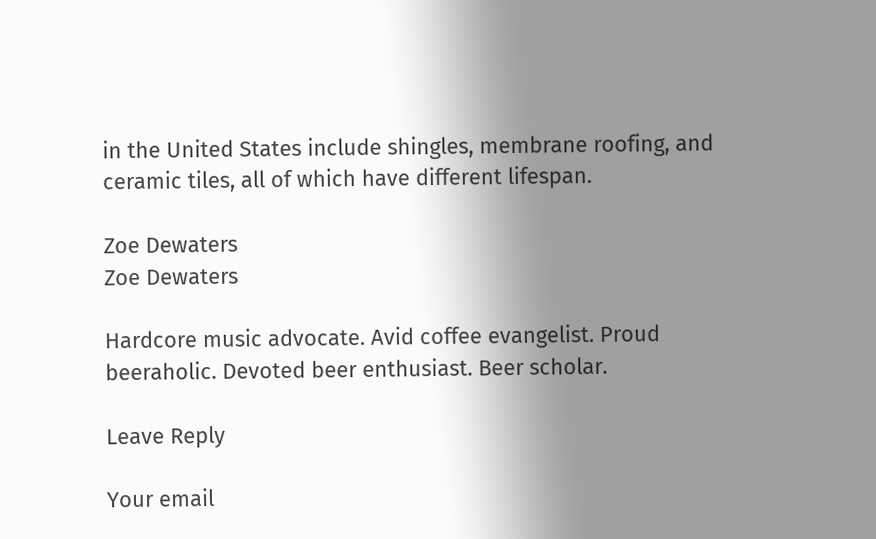in the United States include shingles, membrane roofing, and ceramic tiles, all of which have different lifespan.

Zoe Dewaters
Zoe Dewaters

Hardcore music advocate. Avid coffee evangelist. Proud beeraholic. Devoted beer enthusiast. Beer scholar.

Leave Reply

Your email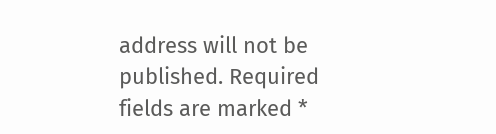address will not be published. Required fields are marked *